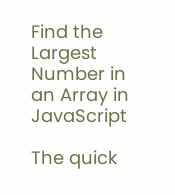Find the Largest Number in an Array in JavaScript

The quick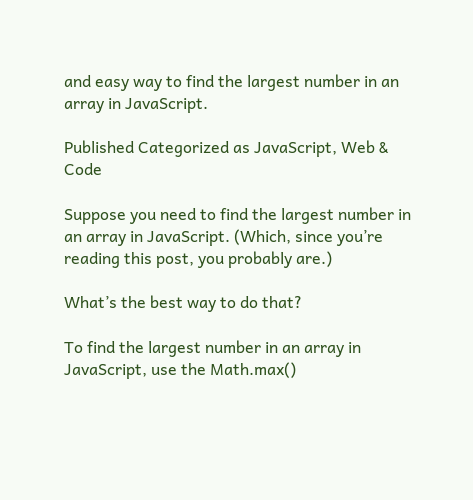and easy way to find the largest number in an array in JavaScript.

Published Categorized as JavaScript, Web & Code

Suppose you need to find the largest number in an array in JavaScript. (Which, since you’re reading this post, you probably are.)

What’s the best way to do that?

To find the largest number in an array in JavaScript, use the Math.max()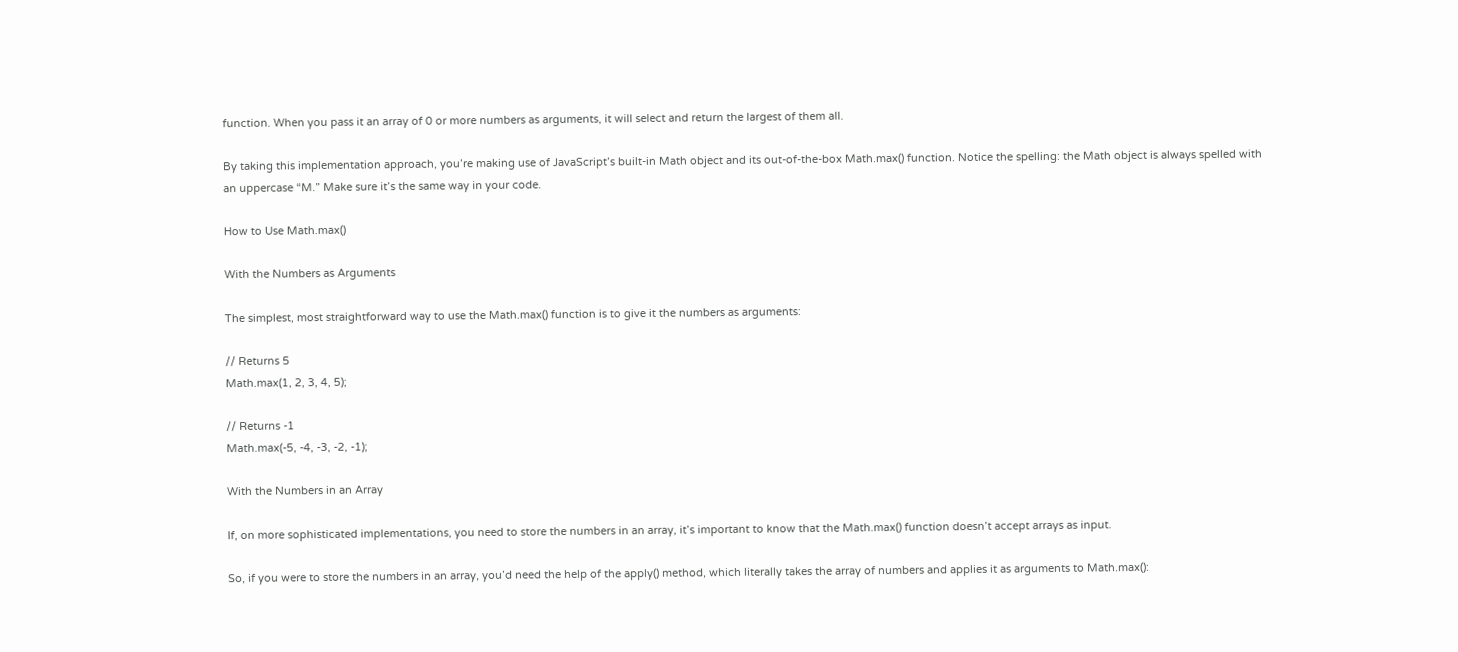function. When you pass it an array of 0 or more numbers as arguments, it will select and return the largest of them all.

By taking this implementation approach, you’re making use of JavaScript’s built-in Math object and its out-of-the-box Math.max() function. Notice the spelling: the Math object is always spelled with an uppercase “M.” Make sure it’s the same way in your code.

How to Use Math.max()

With the Numbers as Arguments

The simplest, most straightforward way to use the Math.max() function is to give it the numbers as arguments:

// Returns 5
Math.max(1, 2, 3, 4, 5);

// Returns -1
Math.max(-5, -4, -3, -2, -1);

With the Numbers in an Array

If, on more sophisticated implementations, you need to store the numbers in an array, it’s important to know that the Math.max() function doesn’t accept arrays as input.

So, if you were to store the numbers in an array, you’d need the help of the apply() method, which literally takes the array of numbers and applies it as arguments to Math.max():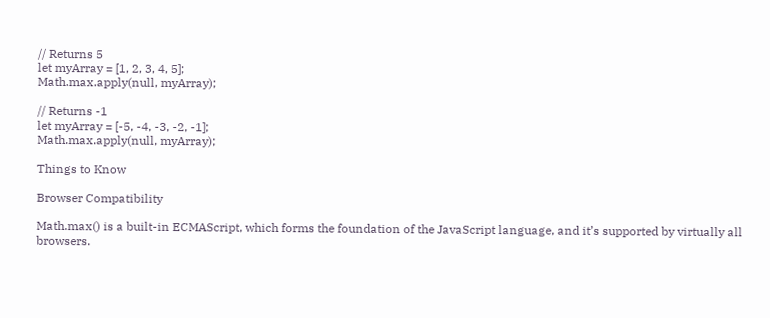// Returns 5
let myArray = [1, 2, 3, 4, 5];
Math.max.apply(null, myArray);

// Returns -1
let myArray = [-5, -4, -3, -2, -1];
Math.max.apply(null, myArray);

Things to Know

Browser Compatibility

Math.max() is a built-in ECMAScript, which forms the foundation of the JavaScript language, and it’s supported by virtually all browsers.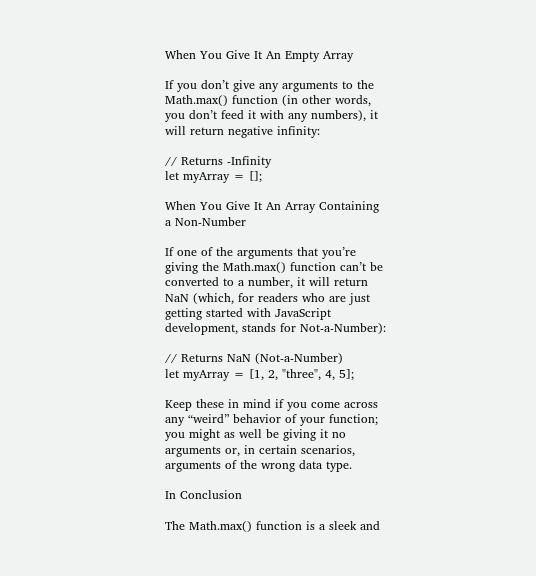When You Give It An Empty Array

If you don’t give any arguments to the Math.max() function (in other words, you don’t feed it with any numbers), it will return negative infinity:

// Returns -Infinity
let myArray = [];

When You Give It An Array Containing a Non-Number

If one of the arguments that you’re giving the Math.max() function can’t be converted to a number, it will return NaN (which, for readers who are just getting started with JavaScript development, stands for Not-a-Number):

// Returns NaN (Not-a-Number)
let myArray = [1, 2, "three", 4, 5];

Keep these in mind if you come across any “weird” behavior of your function; you might as well be giving it no arguments or, in certain scenarios, arguments of the wrong data type.

In Conclusion

The Math.max() function is a sleek and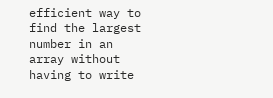efficient way to find the largest number in an array without having to write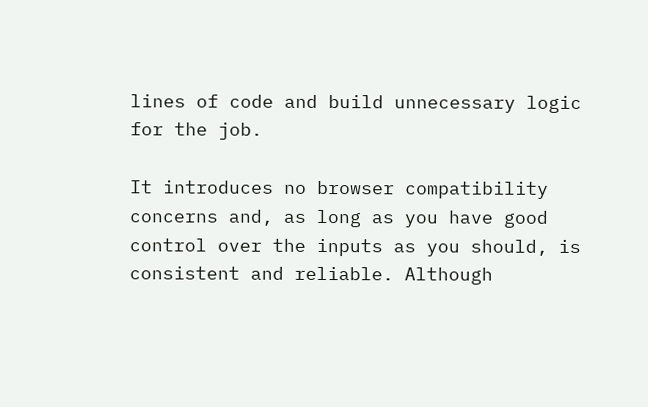lines of code and build unnecessary logic for the job.

It introduces no browser compatibility concerns and, as long as you have good control over the inputs as you should, is consistent and reliable. Although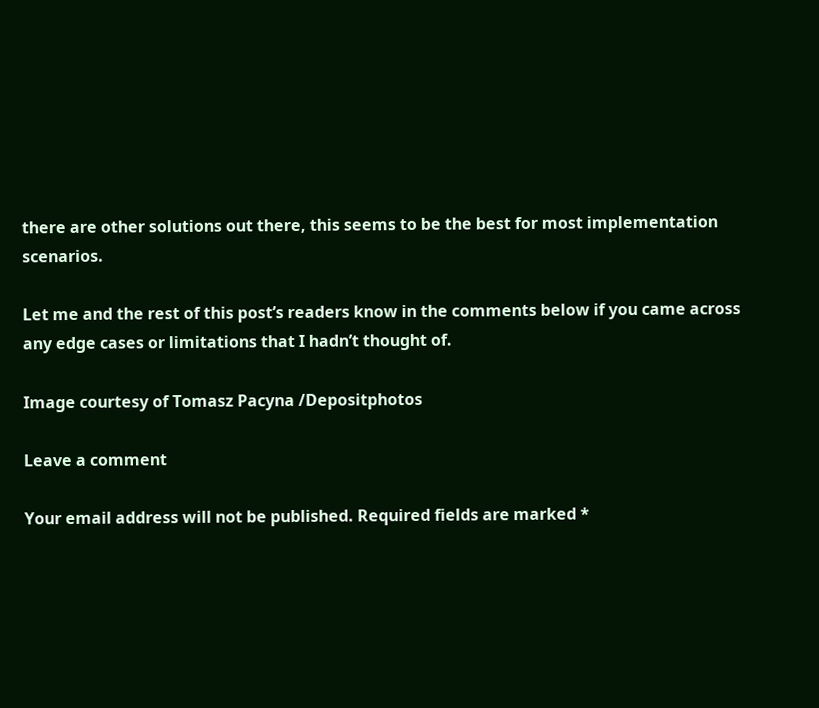there are other solutions out there, this seems to be the best for most implementation scenarios.

Let me and the rest of this post’s readers know in the comments below if you came across any edge cases or limitations that I hadn’t thought of.

Image courtesy of Tomasz Pacyna /Depositphotos

Leave a comment

Your email address will not be published. Required fields are marked *